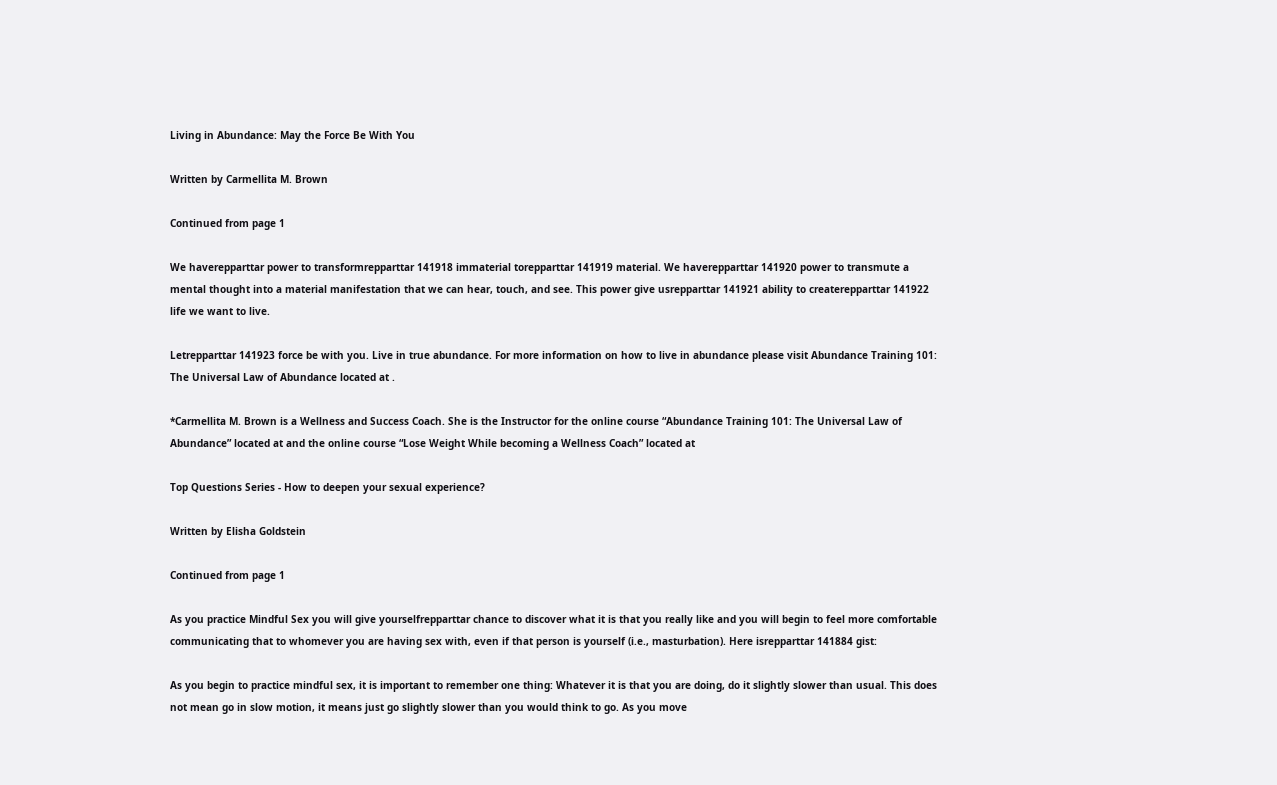Living in Abundance: May the Force Be With You

Written by Carmellita M. Brown

Continued from page 1

We haverepparttar power to transformrepparttar 141918 immaterial torepparttar 141919 material. We haverepparttar 141920 power to transmute a mental thought into a material manifestation that we can hear, touch, and see. This power give usrepparttar 141921 ability to createrepparttar 141922 life we want to live.

Letrepparttar 141923 force be with you. Live in true abundance. For more information on how to live in abundance please visit Abundance Training 101: The Universal Law of Abundance located at .

*Carmellita M. Brown is a Wellness and Success Coach. She is the Instructor for the online course “Abundance Training 101: The Universal Law of Abundance” located at and the online course “Lose Weight While becoming a Wellness Coach” located at

Top Questions Series - How to deepen your sexual experience?

Written by Elisha Goldstein

Continued from page 1

As you practice Mindful Sex you will give yourselfrepparttar chance to discover what it is that you really like and you will begin to feel more comfortable communicating that to whomever you are having sex with, even if that person is yourself (i.e., masturbation). Here isrepparttar 141884 gist:

As you begin to practice mindful sex, it is important to remember one thing: Whatever it is that you are doing, do it slightly slower than usual. This does not mean go in slow motion, it means just go slightly slower than you would think to go. As you move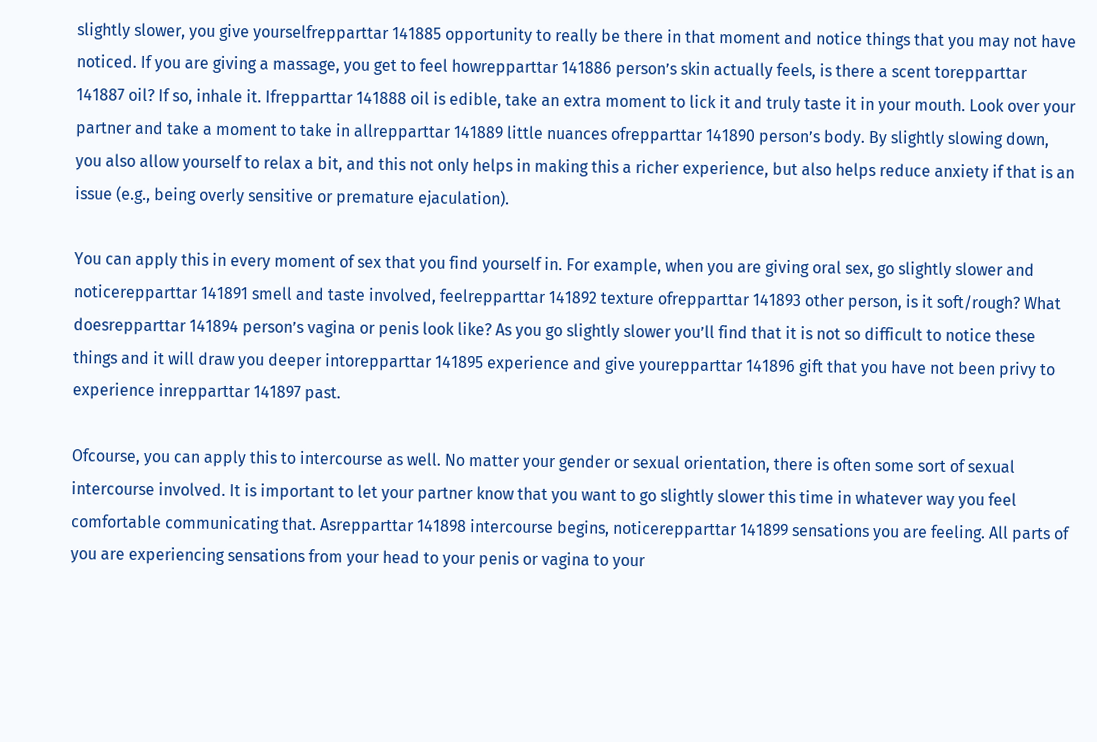slightly slower, you give yourselfrepparttar 141885 opportunity to really be there in that moment and notice things that you may not have noticed. If you are giving a massage, you get to feel howrepparttar 141886 person’s skin actually feels, is there a scent torepparttar 141887 oil? If so, inhale it. Ifrepparttar 141888 oil is edible, take an extra moment to lick it and truly taste it in your mouth. Look over your partner and take a moment to take in allrepparttar 141889 little nuances ofrepparttar 141890 person’s body. By slightly slowing down, you also allow yourself to relax a bit, and this not only helps in making this a richer experience, but also helps reduce anxiety if that is an issue (e.g., being overly sensitive or premature ejaculation).

You can apply this in every moment of sex that you find yourself in. For example, when you are giving oral sex, go slightly slower and noticerepparttar 141891 smell and taste involved, feelrepparttar 141892 texture ofrepparttar 141893 other person, is it soft/rough? What doesrepparttar 141894 person’s vagina or penis look like? As you go slightly slower you’ll find that it is not so difficult to notice these things and it will draw you deeper intorepparttar 141895 experience and give yourepparttar 141896 gift that you have not been privy to experience inrepparttar 141897 past.

Ofcourse, you can apply this to intercourse as well. No matter your gender or sexual orientation, there is often some sort of sexual intercourse involved. It is important to let your partner know that you want to go slightly slower this time in whatever way you feel comfortable communicating that. Asrepparttar 141898 intercourse begins, noticerepparttar 141899 sensations you are feeling. All parts of you are experiencing sensations from your head to your penis or vagina to your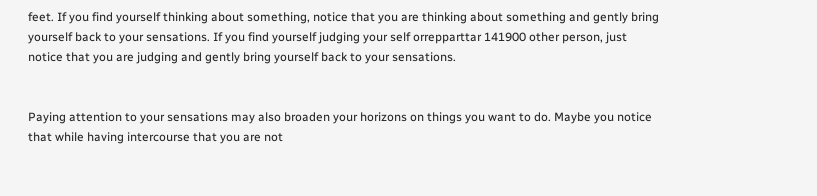feet. If you find yourself thinking about something, notice that you are thinking about something and gently bring yourself back to your sensations. If you find yourself judging your self orrepparttar 141900 other person, just notice that you are judging and gently bring yourself back to your sensations.


Paying attention to your sensations may also broaden your horizons on things you want to do. Maybe you notice that while having intercourse that you are not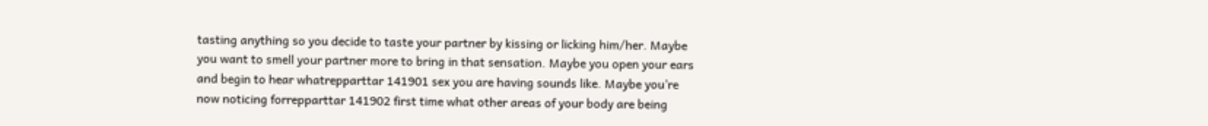tasting anything so you decide to taste your partner by kissing or licking him/her. Maybe you want to smell your partner more to bring in that sensation. Maybe you open your ears and begin to hear whatrepparttar 141901 sex you are having sounds like. Maybe you’re now noticing forrepparttar 141902 first time what other areas of your body are being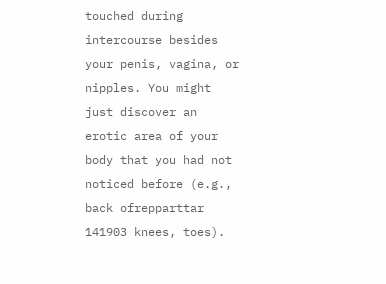touched during intercourse besides your penis, vagina, or nipples. You might just discover an erotic area of your body that you had not noticed before (e.g., back ofrepparttar 141903 knees, toes).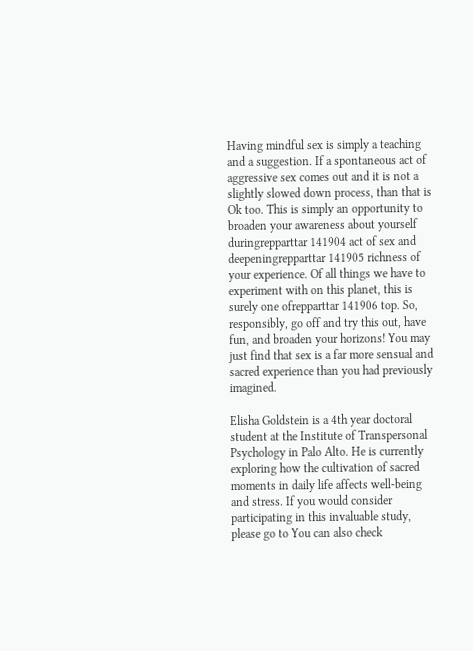Having mindful sex is simply a teaching and a suggestion. If a spontaneous act of aggressive sex comes out and it is not a slightly slowed down process, than that is Ok too. This is simply an opportunity to broaden your awareness about yourself duringrepparttar 141904 act of sex and deepeningrepparttar 141905 richness of your experience. Of all things we have to experiment with on this planet, this is surely one ofrepparttar 141906 top. So, responsibly, go off and try this out, have fun, and broaden your horizons! You may just find that sex is a far more sensual and sacred experience than you had previously imagined.

Elisha Goldstein is a 4th year doctoral student at the Institute of Transpersonal Psychology in Palo Alto. He is currently exploring how the cultivation of sacred moments in daily life affects well-being and stress. If you would consider participating in this invaluable study, please go to You can also check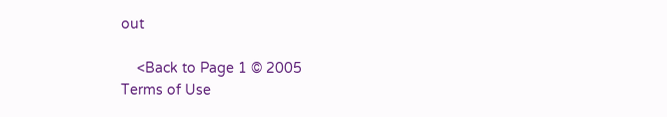out

    <Back to Page 1 © 2005
Terms of Use